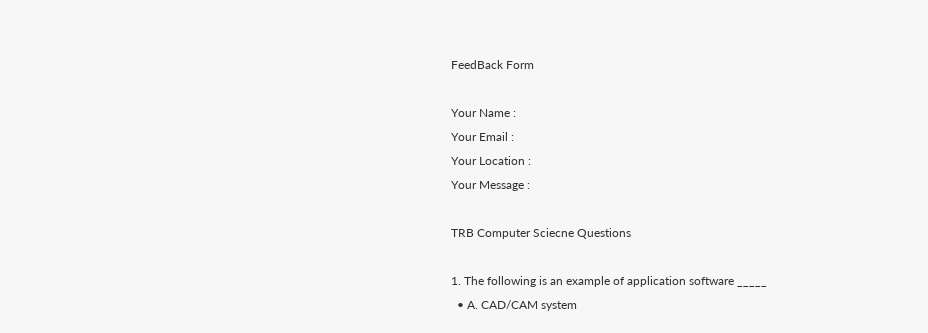FeedBack Form

Your Name :
Your Email :
Your Location :
Your Message :

TRB Computer Sciecne Questions

1. The following is an example of application software _____
  • A. CAD/CAM system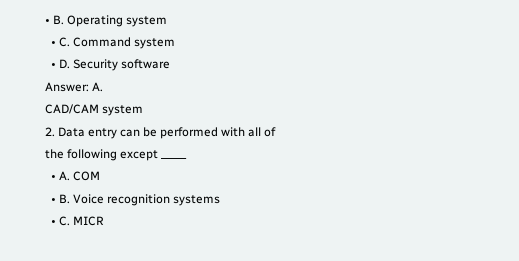• B. Operating system
  • C. Command system
  • D. Security software
Answer: A.
CAD/CAM system
2. Data entry can be performed with all of the following except _____
  • A. COM
  • B. Voice recognition systems
  • C. MICR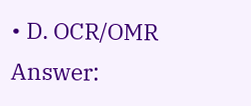• D. OCR/OMR
Answer: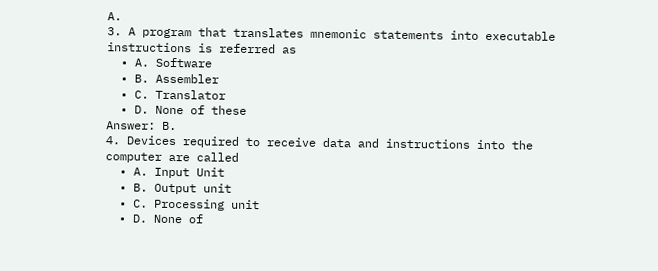A.
3. A program that translates mnemonic statements into executable instructions is referred as
  • A. Software
  • B. Assembler
  • C. Translator
  • D. None of these
Answer: B.
4. Devices required to receive data and instructions into the computer are called
  • A. Input Unit
  • B. Output unit
  • C. Processing unit
  • D. None of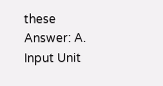these
Answer: A.
Input Unit